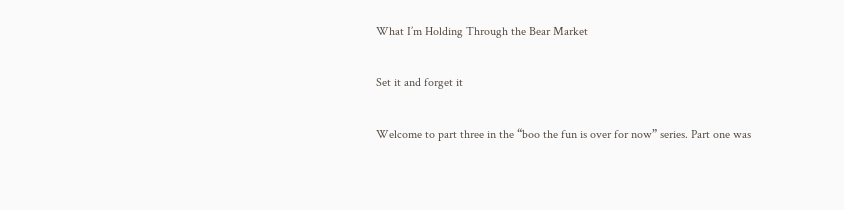What I’m Holding Through the Bear Market

Set it and forget it

Welcome to part three in the “boo the fun is over for now” series. Part one was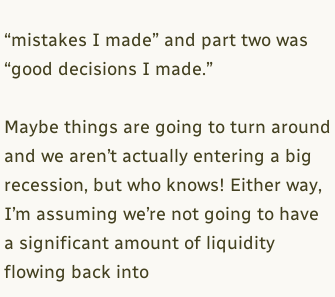“mistakes I made” and part two was “good decisions I made.”

Maybe things are going to turn around and we aren’t actually entering a big recession, but who knows! Either way, I’m assuming we’re not going to have a significant amount of liquidity flowing back into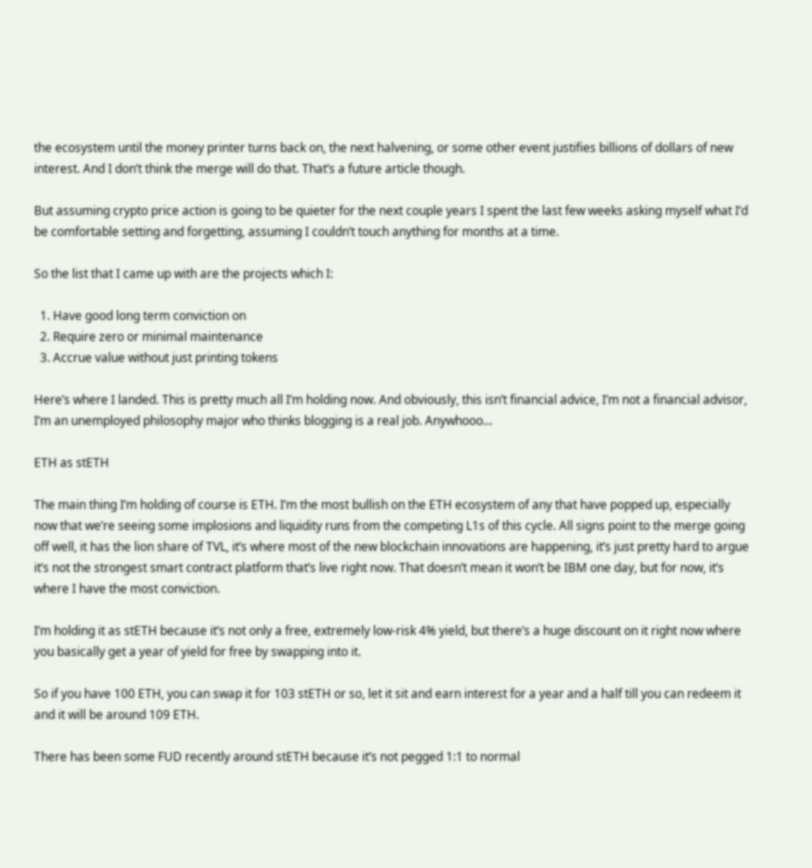the ecosystem until the money printer turns back on, the next halvening, or some other event justifies billions of dollars of new interest. And I don’t think the merge will do that. That’s a future article though.

But assuming crypto price action is going to be quieter for the next couple years I spent the last few weeks asking myself what I’d be comfortable setting and forgetting, assuming I couldn’t touch anything for months at a time.

So the list that I came up with are the projects which I:

  1. Have good long term conviction on
  2. Require zero or minimal maintenance
  3. Accrue value without just printing tokens

Here’s where I landed. This is pretty much all I’m holding now. And obviously, this isn’t financial advice, I’m not a financial advisor, I’m an unemployed philosophy major who thinks blogging is a real job. Anywhooo…

ETH as stETH

The main thing I’m holding of course is ETH. I’m the most bullish on the ETH ecosystem of any that have popped up, especially now that we’re seeing some implosions and liquidity runs from the competing L1s of this cycle. All signs point to the merge going off well, it has the lion share of TVL, it’s where most of the new blockchain innovations are happening, it’s just pretty hard to argue it’s not the strongest smart contract platform that’s live right now. That doesn’t mean it won’t be IBM one day, but for now, it’s where I have the most conviction.

I’m holding it as stETH because it’s not only a free, extremely low-risk 4% yield, but there’s a huge discount on it right now where you basically get a year of yield for free by swapping into it.

So if you have 100 ETH, you can swap it for 103 stETH or so, let it sit and earn interest for a year and a half till you can redeem it and it will be around 109 ETH.

There has been some FUD recently around stETH because it’s not pegged 1:1 to normal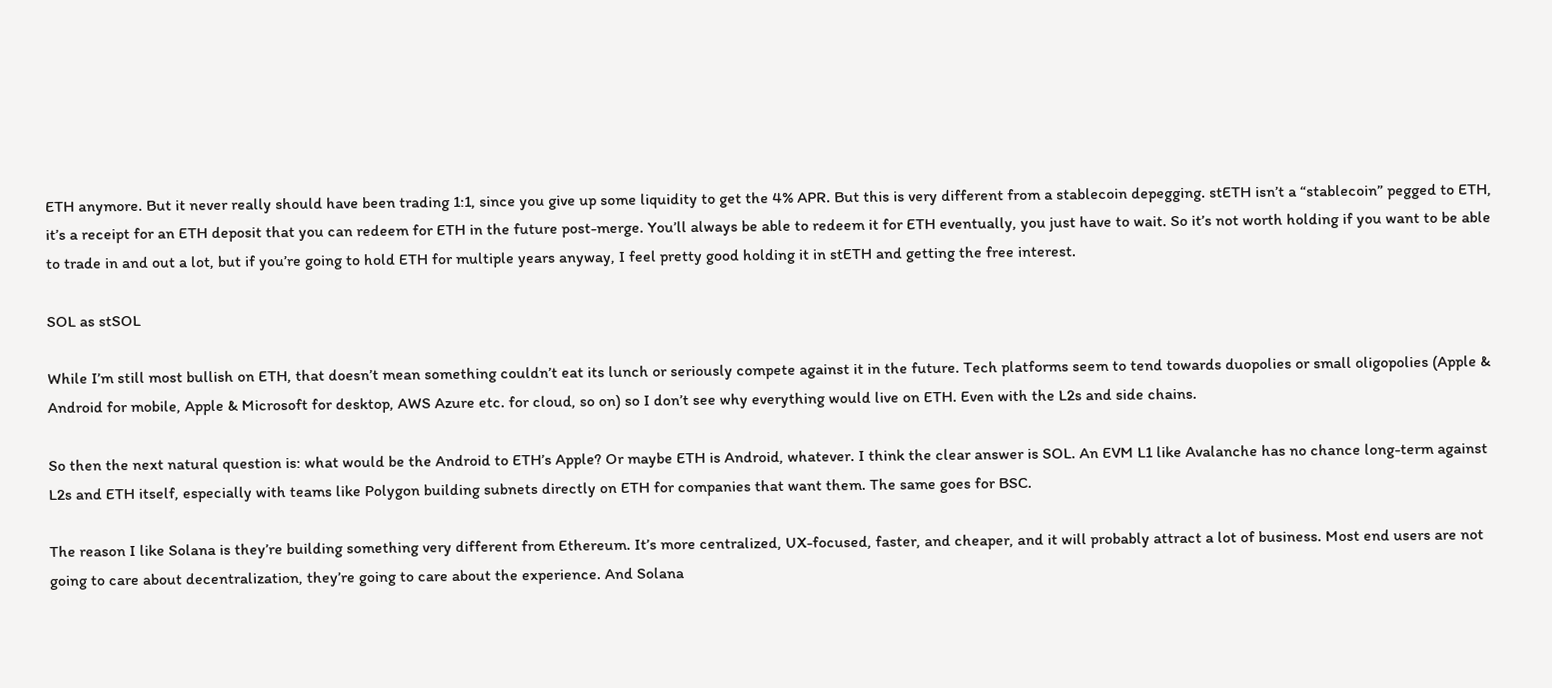ETH anymore. But it never really should have been trading 1:1, since you give up some liquidity to get the 4% APR. But this is very different from a stablecoin depegging. stETH isn’t a “stablecoin” pegged to ETH, it’s a receipt for an ETH deposit that you can redeem for ETH in the future post-merge. You’ll always be able to redeem it for ETH eventually, you just have to wait. So it’s not worth holding if you want to be able to trade in and out a lot, but if you’re going to hold ETH for multiple years anyway, I feel pretty good holding it in stETH and getting the free interest.

SOL as stSOL

While I’m still most bullish on ETH, that doesn’t mean something couldn’t eat its lunch or seriously compete against it in the future. Tech platforms seem to tend towards duopolies or small oligopolies (Apple & Android for mobile, Apple & Microsoft for desktop, AWS Azure etc. for cloud, so on) so I don’t see why everything would live on ETH. Even with the L2s and side chains.

So then the next natural question is: what would be the Android to ETH’s Apple? Or maybe ETH is Android, whatever. I think the clear answer is SOL. An EVM L1 like Avalanche has no chance long-term against L2s and ETH itself, especially with teams like Polygon building subnets directly on ETH for companies that want them. The same goes for BSC.

The reason I like Solana is they’re building something very different from Ethereum. It’s more centralized, UX-focused, faster, and cheaper, and it will probably attract a lot of business. Most end users are not going to care about decentralization, they’re going to care about the experience. And Solana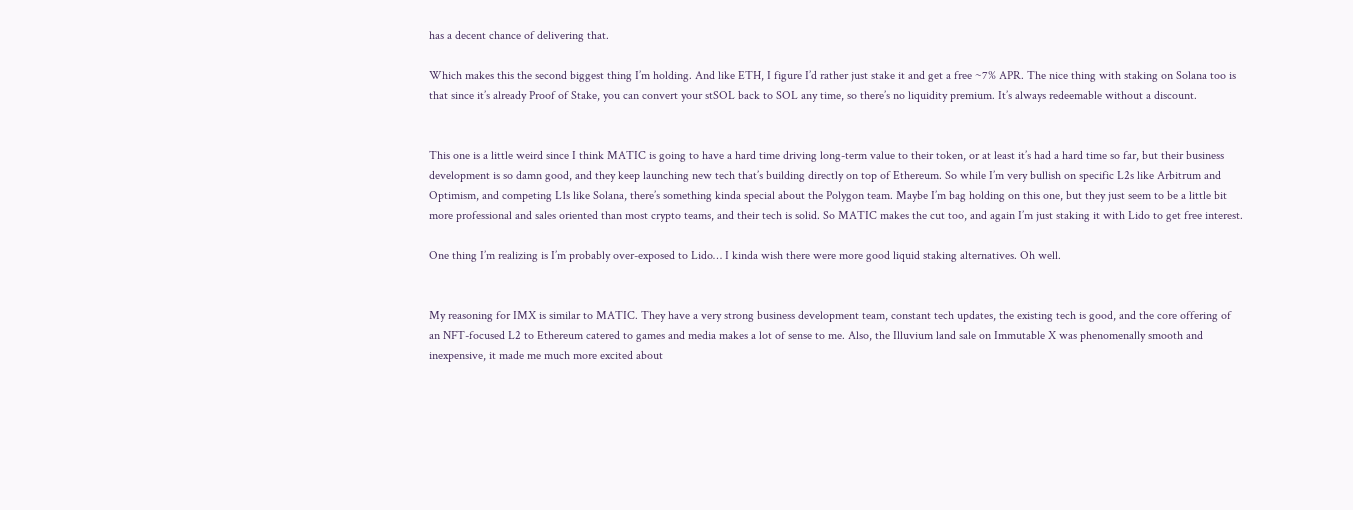has a decent chance of delivering that.

Which makes this the second biggest thing I’m holding. And like ETH, I figure I’d rather just stake it and get a free ~7% APR. The nice thing with staking on Solana too is that since it’s already Proof of Stake, you can convert your stSOL back to SOL any time, so there’s no liquidity premium. It’s always redeemable without a discount.


This one is a little weird since I think MATIC is going to have a hard time driving long-term value to their token, or at least it’s had a hard time so far, but their business development is so damn good, and they keep launching new tech that’s building directly on top of Ethereum. So while I’m very bullish on specific L2s like Arbitrum and Optimism, and competing L1s like Solana, there’s something kinda special about the Polygon team. Maybe I’m bag holding on this one, but they just seem to be a little bit more professional and sales oriented than most crypto teams, and their tech is solid. So MATIC makes the cut too, and again I’m just staking it with Lido to get free interest.

One thing I’m realizing is I’m probably over-exposed to Lido… I kinda wish there were more good liquid staking alternatives. Oh well.


My reasoning for IMX is similar to MATIC. They have a very strong business development team, constant tech updates, the existing tech is good, and the core offering of an NFT-focused L2 to Ethereum catered to games and media makes a lot of sense to me. Also, the Illuvium land sale on Immutable X was phenomenally smooth and inexpensive, it made me much more excited about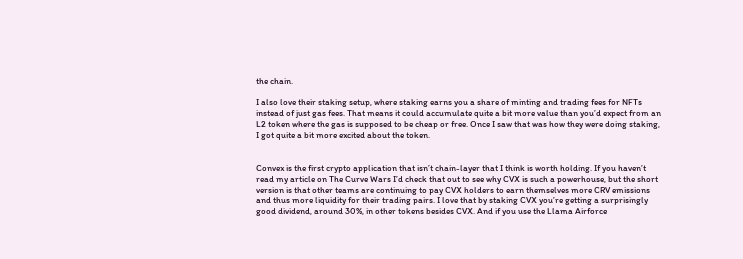the chain.

I also love their staking setup, where staking earns you a share of minting and trading fees for NFTs instead of just gas fees. That means it could accumulate quite a bit more value than you’d expect from an L2 token where the gas is supposed to be cheap or free. Once I saw that was how they were doing staking, I got quite a bit more excited about the token.


Convex is the first crypto application that isn’t chain-layer that I think is worth holding. If you haven’t read my article on The Curve Wars I’d check that out to see why CVX is such a powerhouse, but the short version is that other teams are continuing to pay CVX holders to earn themselves more CRV emissions and thus more liquidity for their trading pairs. I love that by staking CVX you’re getting a surprisingly good dividend, around 30%, in other tokens besides CVX. And if you use the Llama Airforce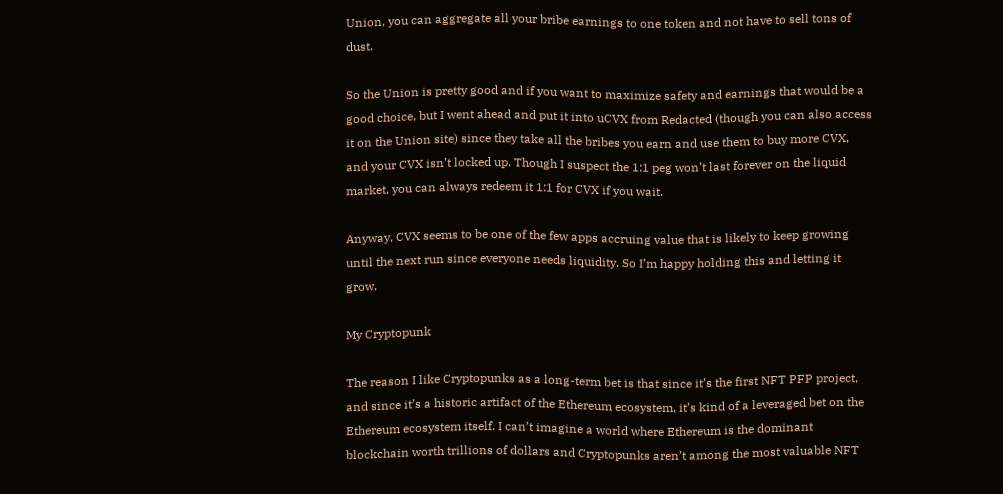Union, you can aggregate all your bribe earnings to one token and not have to sell tons of dust.

So the Union is pretty good and if you want to maximize safety and earnings that would be a good choice, but I went ahead and put it into uCVX from Redacted (though you can also access it on the Union site) since they take all the bribes you earn and use them to buy more CVX, and your CVX isn’t locked up. Though I suspect the 1:1 peg won’t last forever on the liquid market, you can always redeem it 1:1 for CVX if you wait.

Anyway, CVX seems to be one of the few apps accruing value that is likely to keep growing until the next run since everyone needs liquidity. So I’m happy holding this and letting it grow.

My Cryptopunk

The reason I like Cryptopunks as a long-term bet is that since it’s the first NFT PFP project, and since it’s a historic artifact of the Ethereum ecosystem, it’s kind of a leveraged bet on the Ethereum ecosystem itself. I can’t imagine a world where Ethereum is the dominant blockchain worth trillions of dollars and Cryptopunks aren’t among the most valuable NFT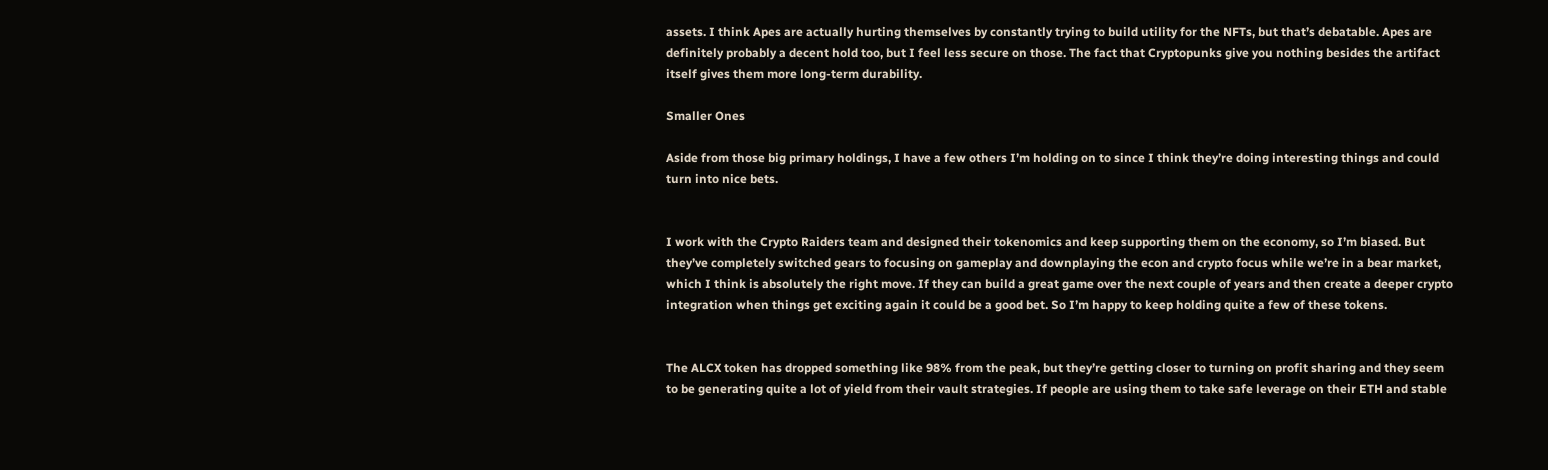assets. I think Apes are actually hurting themselves by constantly trying to build utility for the NFTs, but that’s debatable. Apes are definitely probably a decent hold too, but I feel less secure on those. The fact that Cryptopunks give you nothing besides the artifact itself gives them more long-term durability.

Smaller Ones

Aside from those big primary holdings, I have a few others I’m holding on to since I think they’re doing interesting things and could turn into nice bets.


I work with the Crypto Raiders team and designed their tokenomics and keep supporting them on the economy, so I’m biased. But they’ve completely switched gears to focusing on gameplay and downplaying the econ and crypto focus while we’re in a bear market, which I think is absolutely the right move. If they can build a great game over the next couple of years and then create a deeper crypto integration when things get exciting again it could be a good bet. So I’m happy to keep holding quite a few of these tokens.


The ALCX token has dropped something like 98% from the peak, but they’re getting closer to turning on profit sharing and they seem to be generating quite a lot of yield from their vault strategies. If people are using them to take safe leverage on their ETH and stable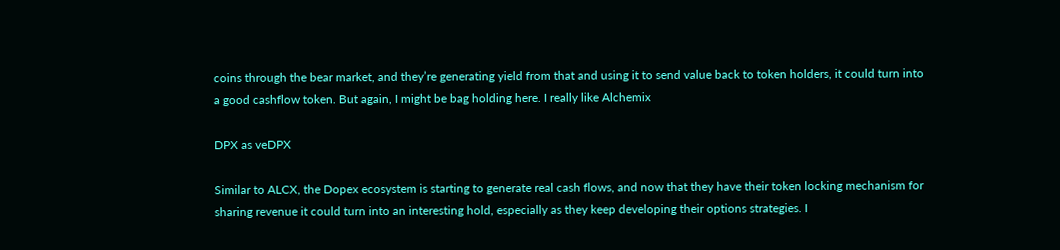coins through the bear market, and they’re generating yield from that and using it to send value back to token holders, it could turn into a good cashflow token. But again, I might be bag holding here. I really like Alchemix

DPX as veDPX

Similar to ALCX, the Dopex ecosystem is starting to generate real cash flows, and now that they have their token locking mechanism for sharing revenue it could turn into an interesting hold, especially as they keep developing their options strategies. I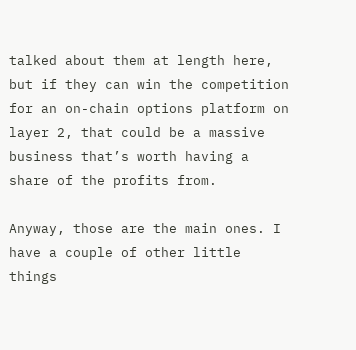talked about them at length here, but if they can win the competition for an on-chain options platform on layer 2, that could be a massive business that’s worth having a share of the profits from.

Anyway, those are the main ones. I have a couple of other little things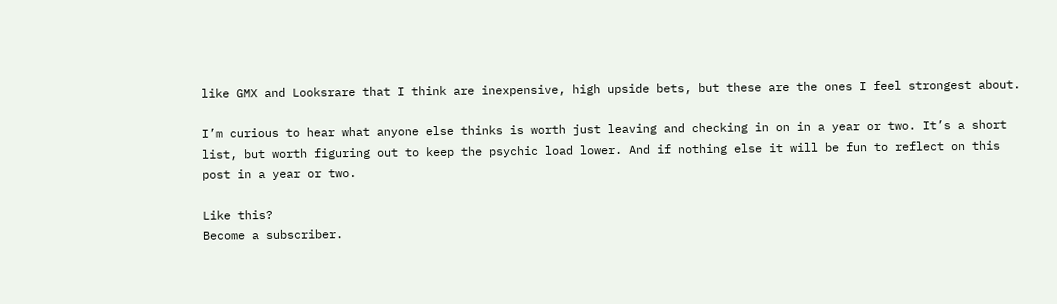like GMX and Looksrare that I think are inexpensive, high upside bets, but these are the ones I feel strongest about.

I’m curious to hear what anyone else thinks is worth just leaving and checking in on in a year or two. It’s a short list, but worth figuring out to keep the psychic load lower. And if nothing else it will be fun to reflect on this post in a year or two.

Like this?
Become a subscriber.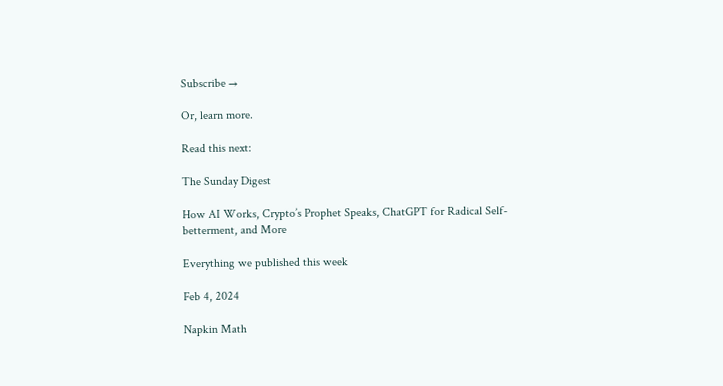Subscribe →

Or, learn more.

Read this next:

The Sunday Digest

How AI Works, Crypto’s Prophet Speaks, ChatGPT for Radical Self-betterment, and More

Everything we published this week

Feb 4, 2024

Napkin Math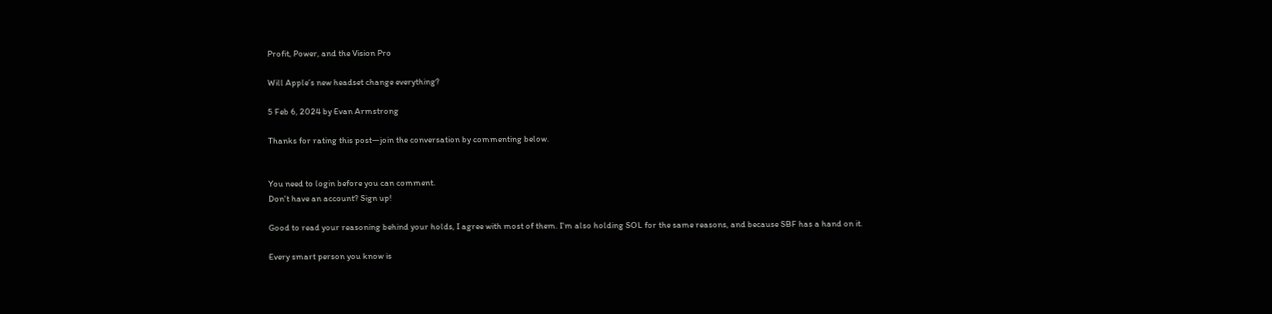Profit, Power, and the Vision Pro

Will Apple’s new headset change everything?

5 Feb 6, 2024 by Evan Armstrong

Thanks for rating this post—join the conversation by commenting below.


You need to login before you can comment.
Don't have an account? Sign up!

Good to read your reasoning behind your holds, I agree with most of them. I'm also holding SOL for the same reasons, and because SBF has a hand on it.

Every smart person you know is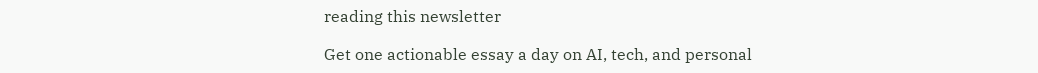reading this newsletter

Get one actionable essay a day on AI, tech, and personal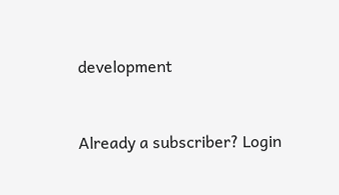development


Already a subscriber? Login